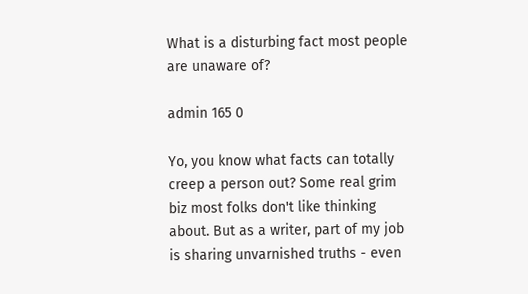What is a disturbing fact most people are unaware of?

admin 165 0

Yo, you know what facts can totally creep a person out? Some real grim biz most folks don't like thinking about. But as a writer, part of my job is sharing unvarnished truths - even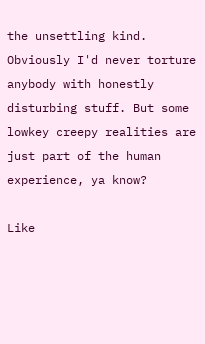the unsettling kind. Obviously I'd never torture anybody with honestly disturbing stuff. But some lowkey creepy realities are just part of the human experience, ya know?

Like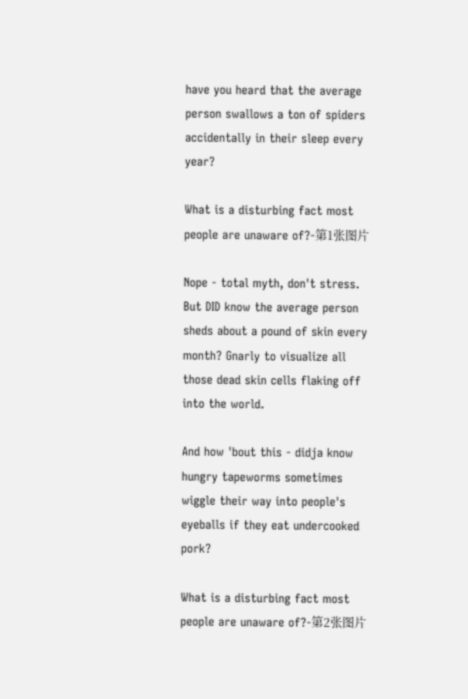have you heard that the average person swallows a ton of spiders accidentally in their sleep every year?

What is a disturbing fact most people are unaware of?-第1张图片

Nope - total myth, don't stress. But DID know the average person sheds about a pound of skin every month? Gnarly to visualize all those dead skin cells flaking off into the world.

And how 'bout this - didja know hungry tapeworms sometimes wiggle their way into people's eyeballs if they eat undercooked pork?

What is a disturbing fact most people are unaware of?-第2张图片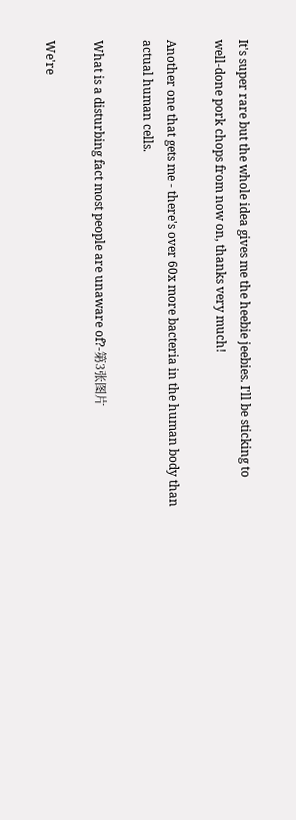It's super rare but the whole idea gives me the heebie jeebies. I'll be sticking to well-done pork chops from now on, thanks very much!

Another one that gets me - there's over 60x more bacteria in the human body than actual human cells.

What is a disturbing fact most people are unaware of?-第3张图片

We're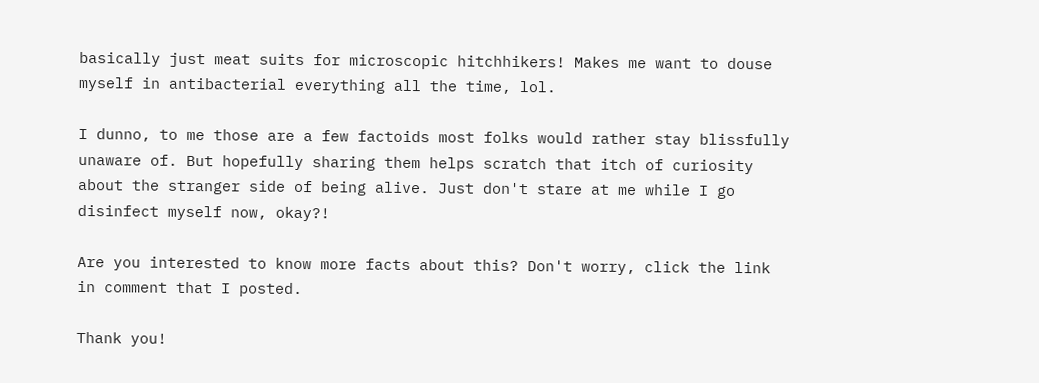basically just meat suits for microscopic hitchhikers! Makes me want to douse myself in antibacterial everything all the time, lol.

I dunno, to me those are a few factoids most folks would rather stay blissfully unaware of. But hopefully sharing them helps scratch that itch of curiosity about the stranger side of being alive. Just don't stare at me while I go disinfect myself now, okay?!

Are you interested to know more facts about this? Don't worry, click the link in comment that I posted.

Thank you!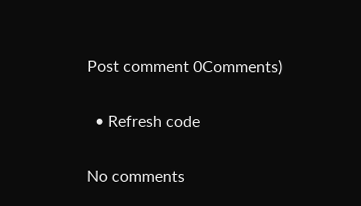Post comment 0Comments)

  • Refresh code

No comments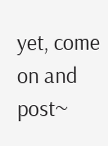yet, come on and post~